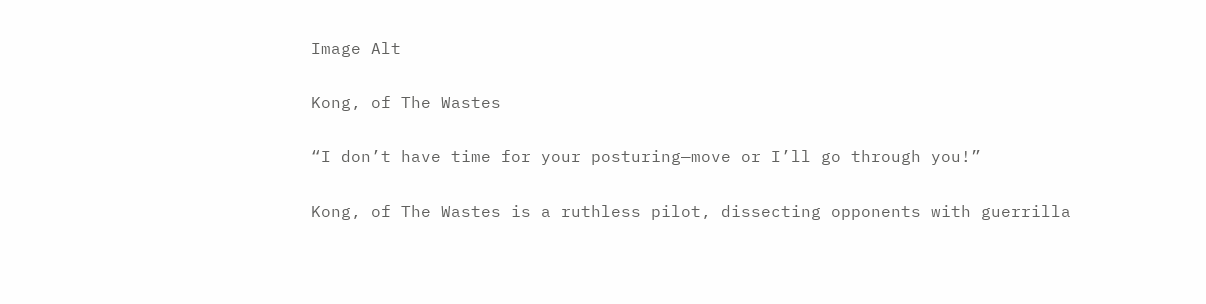Image Alt

Kong, of The Wastes

“I don’t have time for your posturing—move or I’ll go through you!”

Kong, of The Wastes is a ruthless pilot, dissecting opponents with guerrilla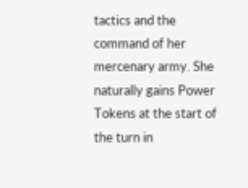tactics and the command of her mercenary army. She naturally gains Power Tokens at the start of the turn in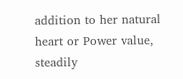addition to her natural heart or Power value, steadily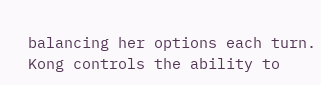balancing her options each turn. Kong controls the ability to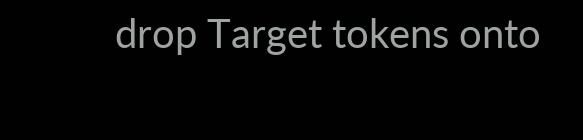drop Target tokens onto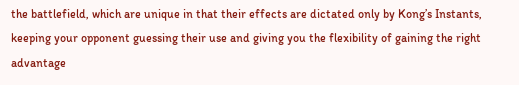the battlefield, which are unique in that their effects are dictated only by Kong’s Instants, keeping your opponent guessing their use and giving you the flexibility of gaining the right advantage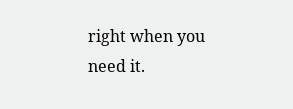right when you need it.